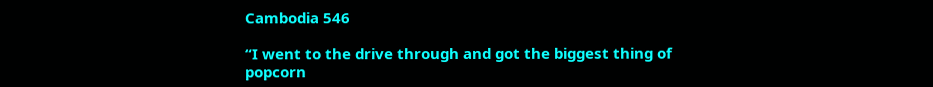Cambodia 546

“I went to the drive through and got the biggest thing of popcorn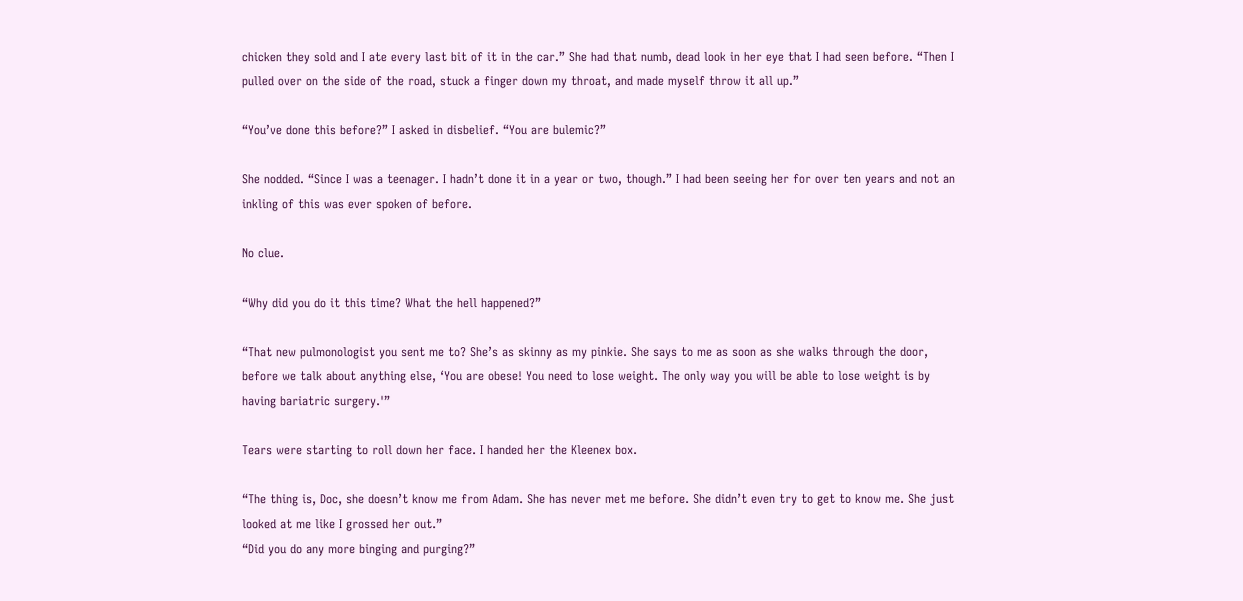chicken they sold and I ate every last bit of it in the car.” She had that numb, dead look in her eye that I had seen before. “Then I pulled over on the side of the road, stuck a finger down my throat, and made myself throw it all up.”

“You’ve done this before?” I asked in disbelief. “You are bulemic?”

She nodded. “Since I was a teenager. I hadn’t done it in a year or two, though.” I had been seeing her for over ten years and not an inkling of this was ever spoken of before.

No clue.

“Why did you do it this time? What the hell happened?”

“That new pulmonologist you sent me to? She’s as skinny as my pinkie. She says to me as soon as she walks through the door, before we talk about anything else, ‘You are obese! You need to lose weight. The only way you will be able to lose weight is by having bariatric surgery.'”

Tears were starting to roll down her face. I handed her the Kleenex box.

“The thing is, Doc, she doesn’t know me from Adam. She has never met me before. She didn’t even try to get to know me. She just looked at me like I grossed her out.”
“Did you do any more binging and purging?”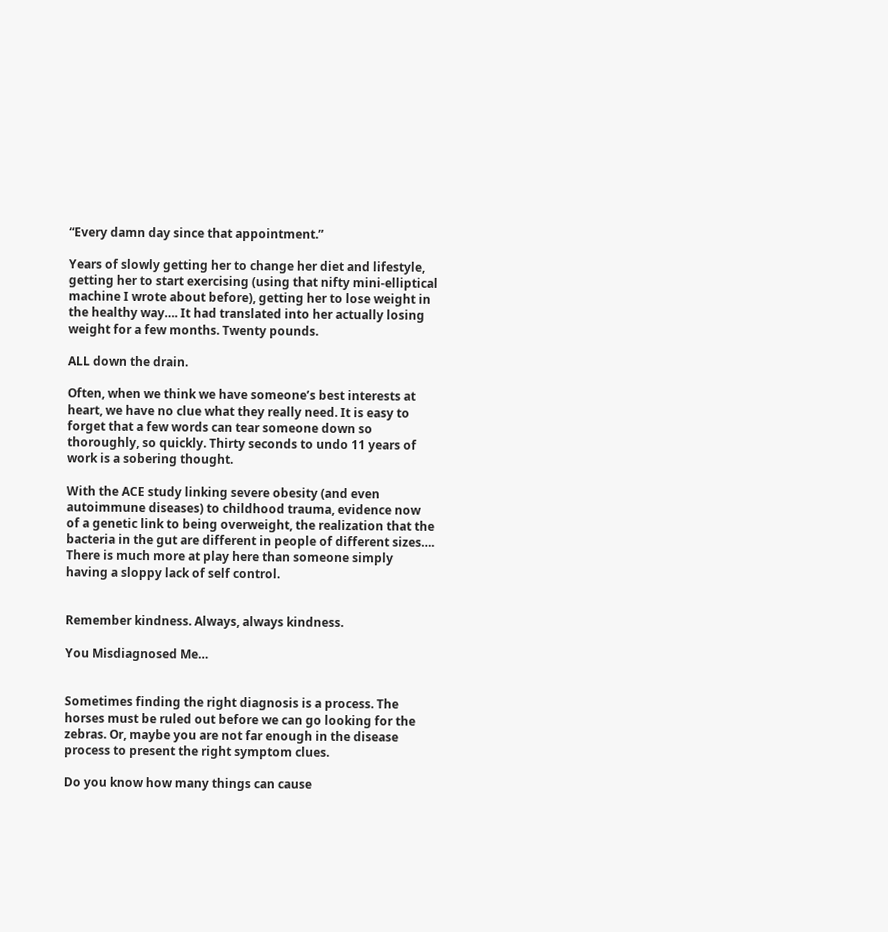“Every damn day since that appointment.”

Years of slowly getting her to change her diet and lifestyle, getting her to start exercising (using that nifty mini-elliptical machine I wrote about before), getting her to lose weight in the healthy way…. It had translated into her actually losing weight for a few months. Twenty pounds.

ALL down the drain.

Often, when we think we have someone’s best interests at heart, we have no clue what they really need. It is easy to forget that a few words can tear someone down so thoroughly, so quickly. Thirty seconds to undo 11 years of work is a sobering thought.

With the ACE study linking severe obesity (and even autoimmune diseases) to childhood trauma, evidence now of a genetic link to being overweight, the realization that the bacteria in the gut are different in people of different sizes…. There is much more at play here than someone simply having a sloppy lack of self control.


Remember kindness. Always, always kindness.

You Misdiagnosed Me…


Sometimes finding the right diagnosis is a process. The horses must be ruled out before we can go looking for the zebras. Or, maybe you are not far enough in the disease process to present the right symptom clues.

Do you know how many things can cause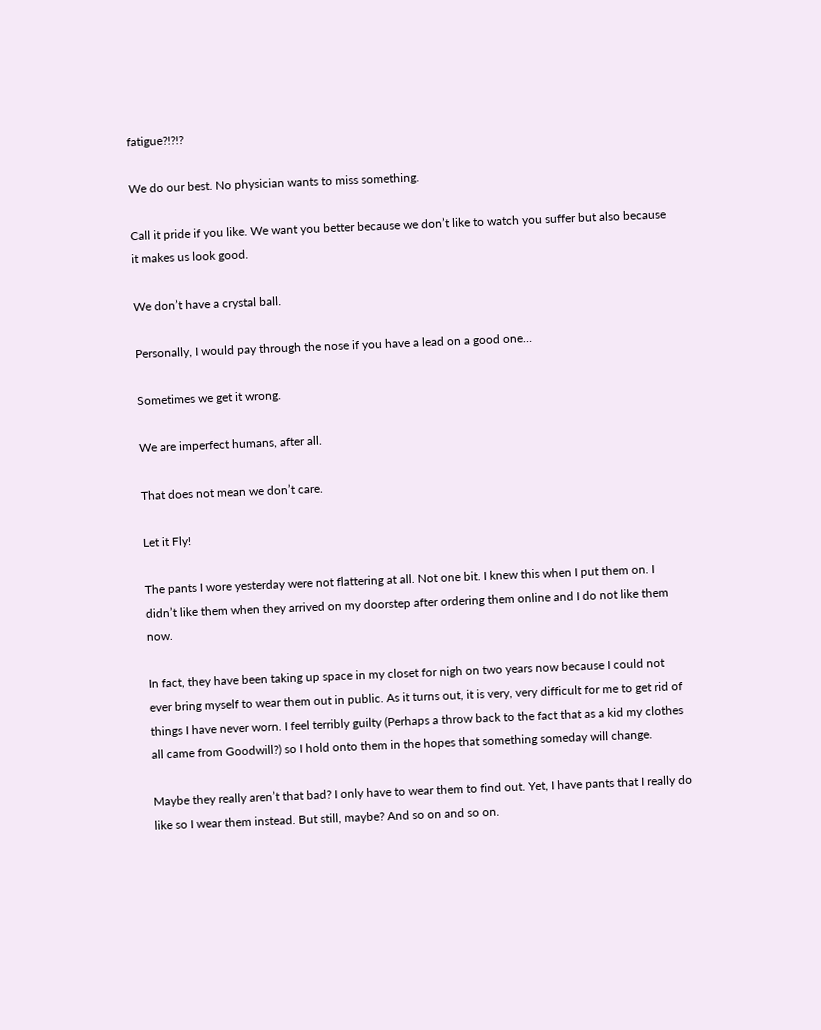fatigue?!?!?

We do our best. No physician wants to miss something.

Call it pride if you like. We want you better because we don’t like to watch you suffer but also because it makes us look good.

We don’t have a crystal ball.

Personally, I would pay through the nose if you have a lead on a good one…

Sometimes we get it wrong.

We are imperfect humans, after all.

That does not mean we don’t care.

Let it Fly!

The pants I wore yesterday were not flattering at all. Not one bit. I knew this when I put them on. I didn’t like them when they arrived on my doorstep after ordering them online and I do not like them now.

In fact, they have been taking up space in my closet for nigh on two years now because I could not ever bring myself to wear them out in public. As it turns out, it is very, very difficult for me to get rid of things I have never worn. I feel terribly guilty (Perhaps a throw back to the fact that as a kid my clothes all came from Goodwill?) so I hold onto them in the hopes that something someday will change.

Maybe they really aren’t that bad? I only have to wear them to find out. Yet, I have pants that I really do like so I wear them instead. But still, maybe? And so on and so on.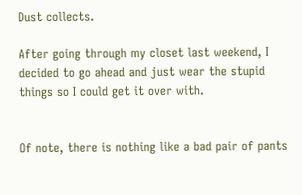Dust collects.

After going through my closet last weekend, I decided to go ahead and just wear the stupid things so I could get it over with.


Of note, there is nothing like a bad pair of pants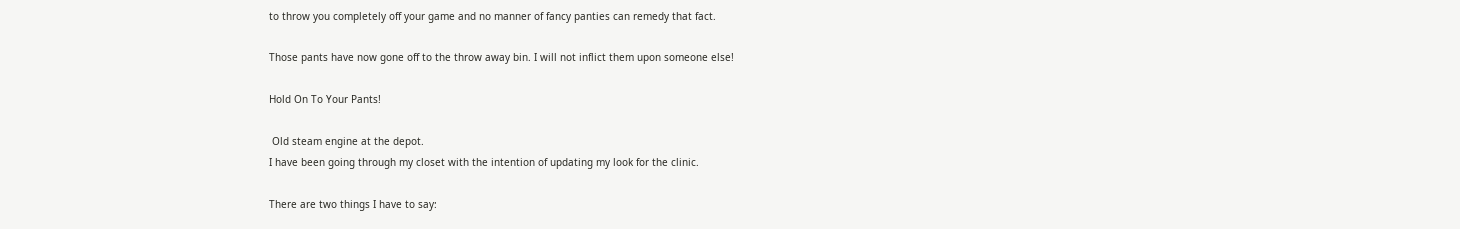to throw you completely off your game and no manner of fancy panties can remedy that fact.

Those pants have now gone off to the throw away bin. I will not inflict them upon someone else!

Hold On To Your Pants!

 Old steam engine at the depot.
I have been going through my closet with the intention of updating my look for the clinic.

There are two things I have to say: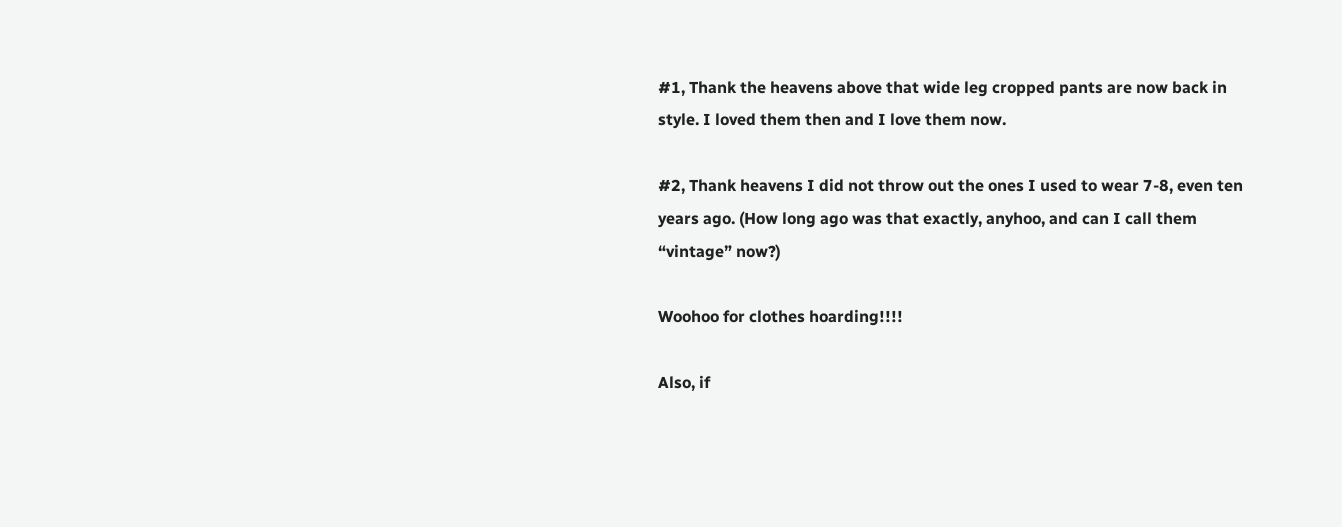#1, Thank the heavens above that wide leg cropped pants are now back in style. I loved them then and I love them now.

#2, Thank heavens I did not throw out the ones I used to wear 7-8, even ten years ago. (How long ago was that exactly, anyhoo, and can I call them “vintage” now?)

Woohoo for clothes hoarding!!!!

Also, if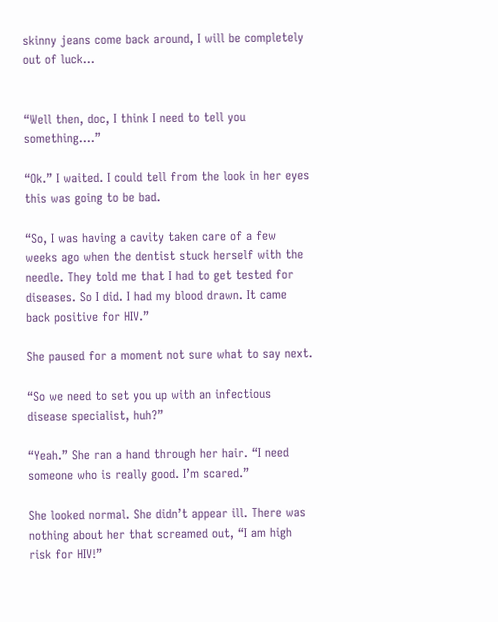skinny jeans come back around, I will be completely out of luck…


“Well then, doc, I think I need to tell you something….”

“Ok.” I waited. I could tell from the look in her eyes this was going to be bad.

“So, I was having a cavity taken care of a few weeks ago when the dentist stuck herself with the needle. They told me that I had to get tested for diseases. So I did. I had my blood drawn. It came back positive for HIV.”

She paused for a moment not sure what to say next.

“So we need to set you up with an infectious disease specialist, huh?”

“Yeah.” She ran a hand through her hair. “I need someone who is really good. I’m scared.”

She looked normal. She didn’t appear ill. There was nothing about her that screamed out, “I am high risk for HIV!”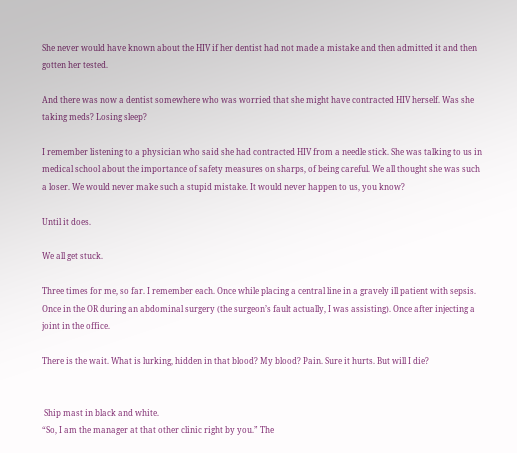She never would have known about the HIV if her dentist had not made a mistake and then admitted it and then gotten her tested.

And there was now a dentist somewhere who was worried that she might have contracted HIV herself. Was she taking meds? Losing sleep?

I remember listening to a physician who said she had contracted HIV from a needle stick. She was talking to us in medical school about the importance of safety measures on sharps, of being careful. We all thought she was such a loser. We would never make such a stupid mistake. It would never happen to us, you know?

Until it does.

We all get stuck.

Three times for me, so far. I remember each. Once while placing a central line in a gravely ill patient with sepsis. Once in the OR during an abdominal surgery (the surgeon’s fault actually, I was assisting). Once after injecting a joint in the office.

There is the wait. What is lurking, hidden in that blood? My blood? Pain. Sure it hurts. But will I die?


 Ship mast in black and white.
“So, I am the manager at that other clinic right by you.” The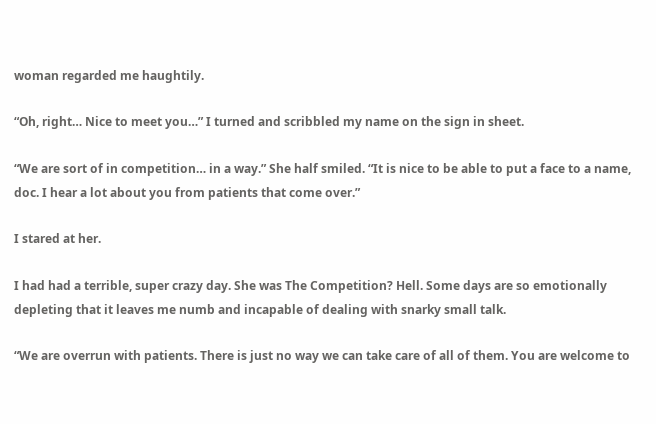woman regarded me haughtily.

“Oh, right… Nice to meet you…” I turned and scribbled my name on the sign in sheet.

“We are sort of in competition… in a way.” She half smiled. “It is nice to be able to put a face to a name, doc. I hear a lot about you from patients that come over.”

I stared at her.

I had had a terrible, super crazy day. She was The Competition? Hell. Some days are so emotionally depleting that it leaves me numb and incapable of dealing with snarky small talk.

“We are overrun with patients. There is just no way we can take care of all of them. You are welcome to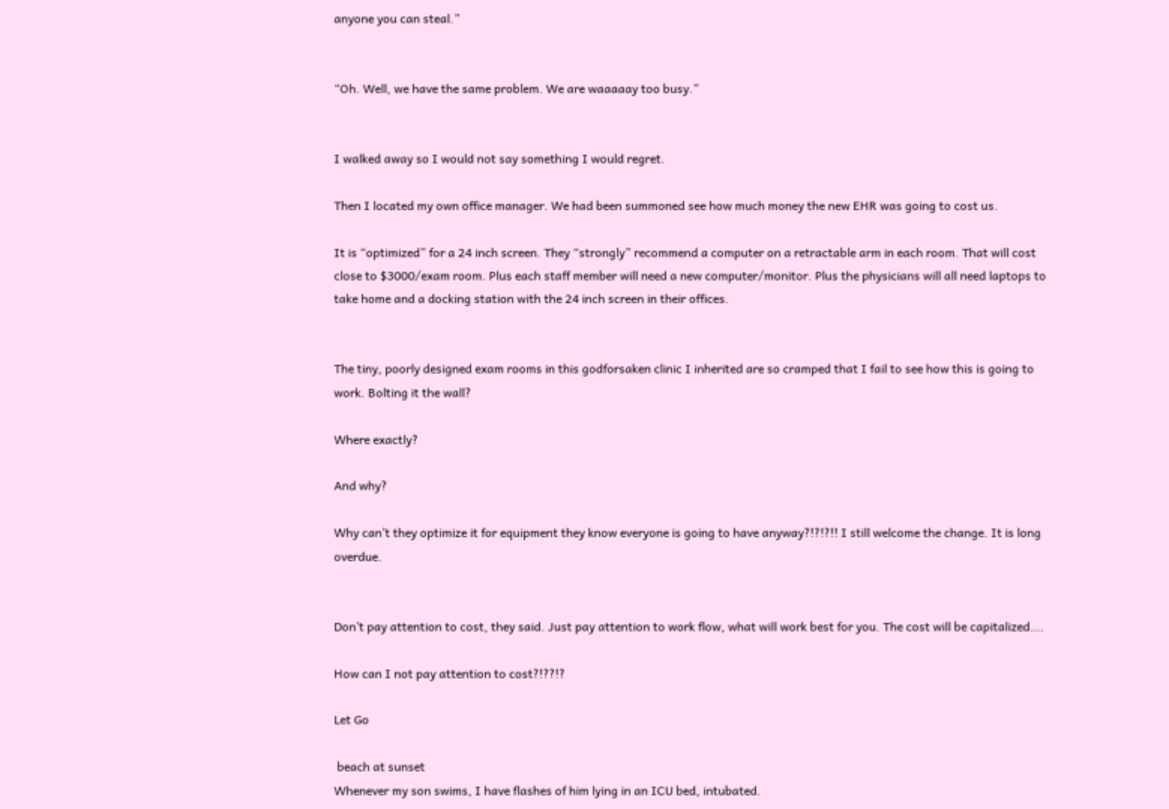anyone you can steal.”


“Oh. Well, we have the same problem. We are waaaaay too busy.”


I walked away so I would not say something I would regret.

Then I located my own office manager. We had been summoned see how much money the new EHR was going to cost us.

It is “optimized” for a 24 inch screen. They “strongly” recommend a computer on a retractable arm in each room. That will cost close to $3000/exam room. Plus each staff member will need a new computer/monitor. Plus the physicians will all need laptops to take home and a docking station with the 24 inch screen in their offices.


The tiny, poorly designed exam rooms in this godforsaken clinic I inherited are so cramped that I fail to see how this is going to work. Bolting it the wall?

Where exactly?

And why?

Why can’t they optimize it for equipment they know everyone is going to have anyway?!?!?!! I still welcome the change. It is long overdue.


Don’t pay attention to cost, they said. Just pay attention to work flow, what will work best for you. The cost will be capitalized….

How can I not pay attention to cost?!??!?

Let Go

 beach at sunset
Whenever my son swims, I have flashes of him lying in an ICU bed, intubated.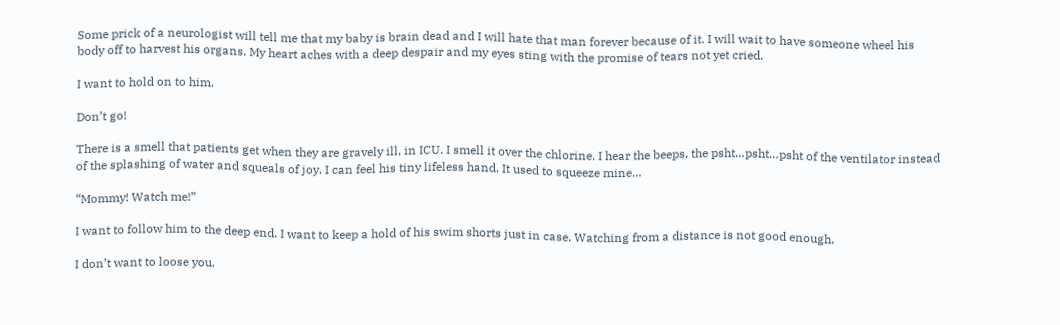Some prick of a neurologist will tell me that my baby is brain dead and I will hate that man forever because of it. I will wait to have someone wheel his body off to harvest his organs. My heart aches with a deep despair and my eyes sting with the promise of tears not yet cried.

I want to hold on to him.

Don’t go!

There is a smell that patients get when they are gravely ill, in ICU. I smell it over the chlorine. I hear the beeps, the psht…psht…psht of the ventilator instead of the splashing of water and squeals of joy. I can feel his tiny lifeless hand. It used to squeeze mine…

“Mommy! Watch me!”

I want to follow him to the deep end. I want to keep a hold of his swim shorts just in case. Watching from a distance is not good enough.

I don’t want to loose you.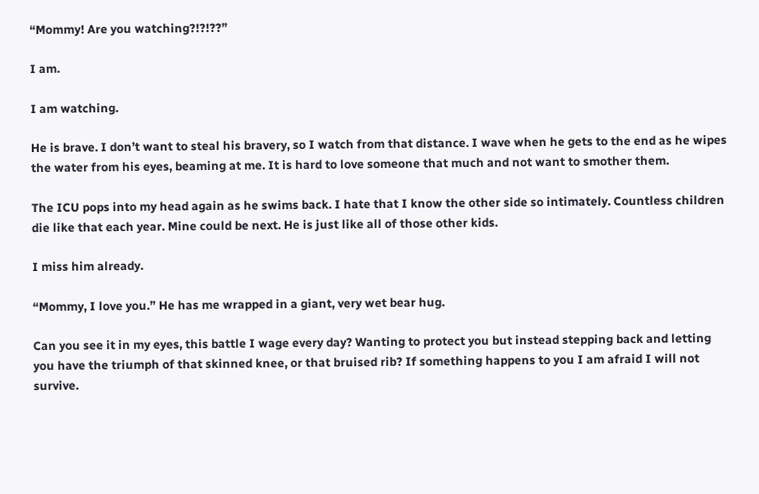“Mommy! Are you watching?!?!??”

I am.

I am watching.

He is brave. I don’t want to steal his bravery, so I watch from that distance. I wave when he gets to the end as he wipes the water from his eyes, beaming at me. It is hard to love someone that much and not want to smother them.

The ICU pops into my head again as he swims back. I hate that I know the other side so intimately. Countless children die like that each year. Mine could be next. He is just like all of those other kids.

I miss him already.

“Mommy, I love you.” He has me wrapped in a giant, very wet bear hug.

Can you see it in my eyes, this battle I wage every day? Wanting to protect you but instead stepping back and letting you have the triumph of that skinned knee, or that bruised rib? If something happens to you I am afraid I will not survive.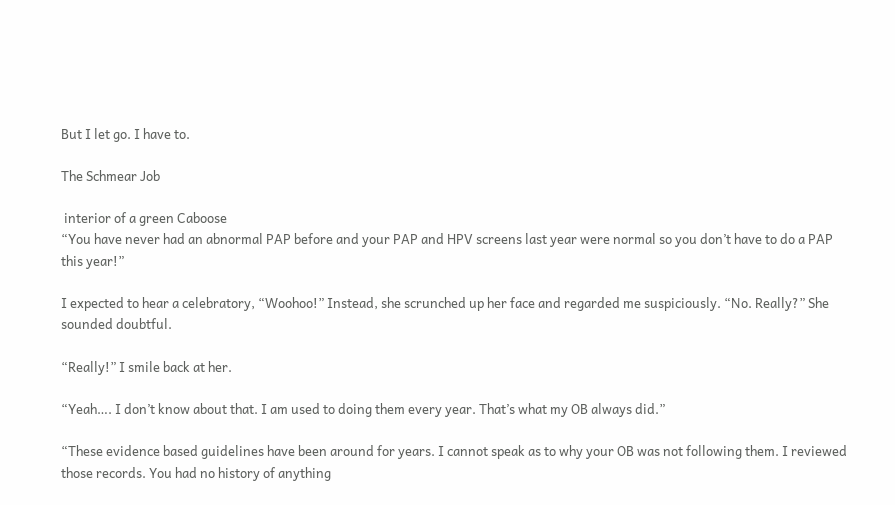But I let go. I have to.

The Schmear Job

 interior of a green Caboose
“You have never had an abnormal PAP before and your PAP and HPV screens last year were normal so you don’t have to do a PAP this year!”

I expected to hear a celebratory, “Woohoo!” Instead, she scrunched up her face and regarded me suspiciously. “No. Really?” She sounded doubtful.

“Really!” I smile back at her.

“Yeah…. I don’t know about that. I am used to doing them every year. That’s what my OB always did.”

“These evidence based guidelines have been around for years. I cannot speak as to why your OB was not following them. I reviewed those records. You had no history of anything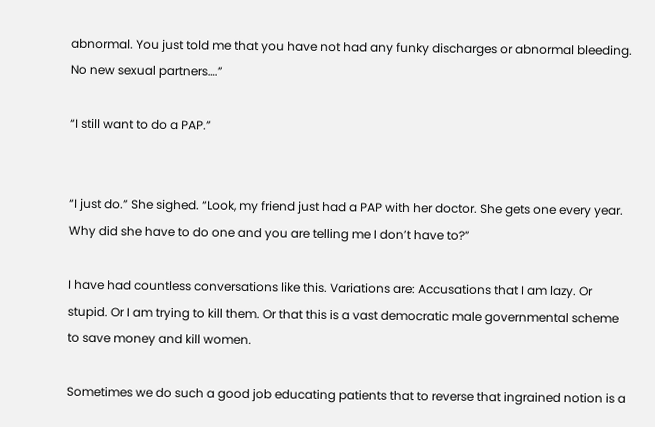abnormal. You just told me that you have not had any funky discharges or abnormal bleeding. No new sexual partners….”

“I still want to do a PAP.”


“I just do.” She sighed. “Look, my friend just had a PAP with her doctor. She gets one every year. Why did she have to do one and you are telling me I don’t have to?”

I have had countless conversations like this. Variations are: Accusations that I am lazy. Or stupid. Or I am trying to kill them. Or that this is a vast democratic male governmental scheme to save money and kill women.

Sometimes we do such a good job educating patients that to reverse that ingrained notion is a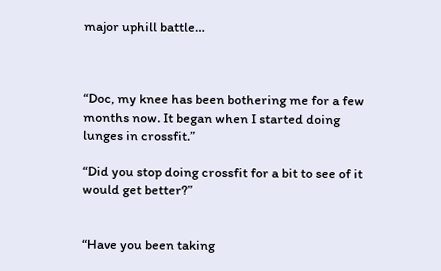major uphill battle…



“Doc, my knee has been bothering me for a few months now. It began when I started doing lunges in crossfit.”

“Did you stop doing crossfit for a bit to see of it would get better?”


“Have you been taking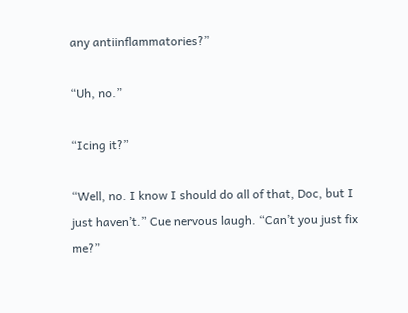any antiinflammatories?”

“Uh, no.”

“Icing it?”

“Well, no. I know I should do all of that, Doc, but I just haven’t.” Cue nervous laugh. “Can’t you just fix me?”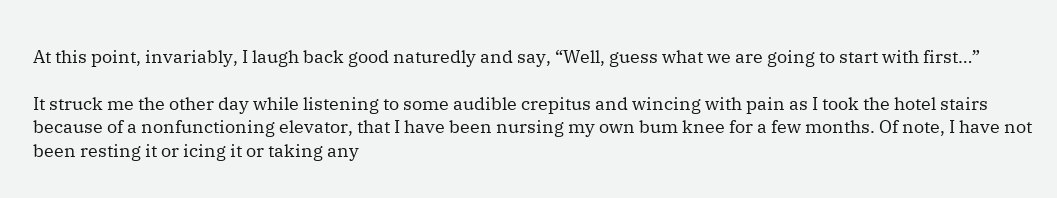At this point, invariably, I laugh back good naturedly and say, “Well, guess what we are going to start with first…”

It struck me the other day while listening to some audible crepitus and wincing with pain as I took the hotel stairs because of a nonfunctioning elevator, that I have been nursing my own bum knee for a few months. Of note, I have not been resting it or icing it or taking any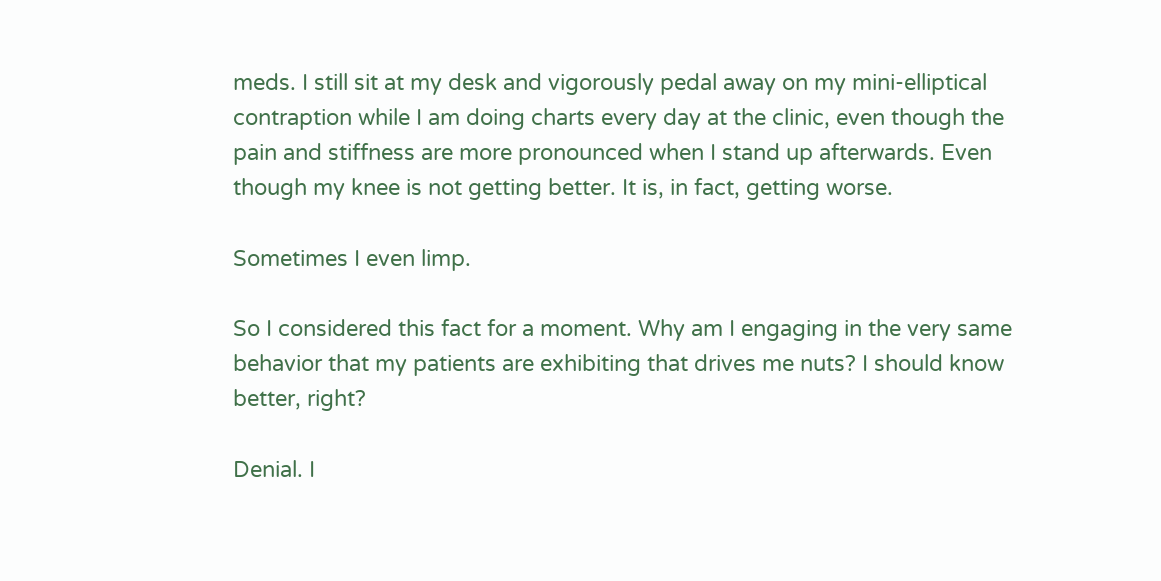meds. I still sit at my desk and vigorously pedal away on my mini-elliptical contraption while I am doing charts every day at the clinic, even though the pain and stiffness are more pronounced when I stand up afterwards. Even though my knee is not getting better. It is, in fact, getting worse.

Sometimes I even limp.

So I considered this fact for a moment. Why am I engaging in the very same behavior that my patients are exhibiting that drives me nuts? I should know better, right?

Denial. I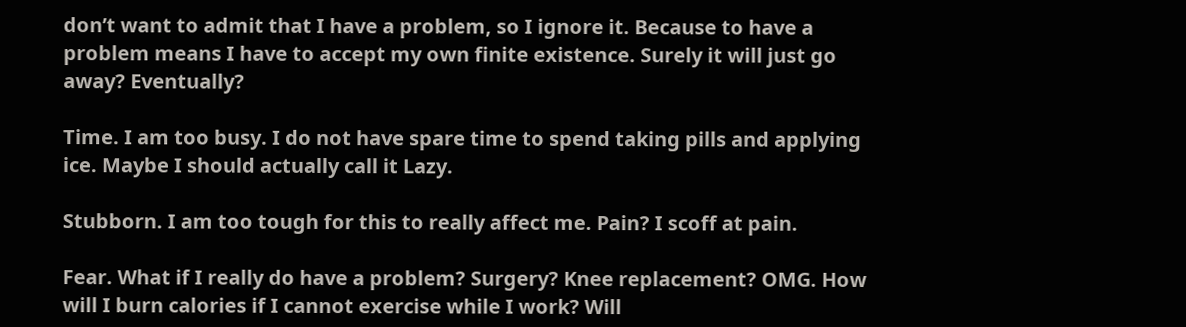don’t want to admit that I have a problem, so I ignore it. Because to have a problem means I have to accept my own finite existence. Surely it will just go away? Eventually?

Time. I am too busy. I do not have spare time to spend taking pills and applying ice. Maybe I should actually call it Lazy.

Stubborn. I am too tough for this to really affect me. Pain? I scoff at pain.

Fear. What if I really do have a problem? Surgery? Knee replacement? OMG. How will I burn calories if I cannot exercise while I work? Will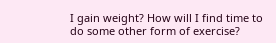I gain weight? How will I find time to do some other form of exercise?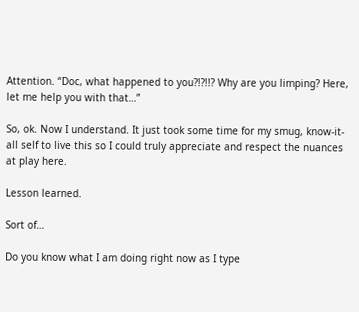Attention. “Doc, what happened to you?!?!!? Why are you limping? Here, let me help you with that…”

So, ok. Now I understand. It just took some time for my smug, know-it-all self to live this so I could truly appreciate and respect the nuances at play here.

Lesson learned.

Sort of…

Do you know what I am doing right now as I type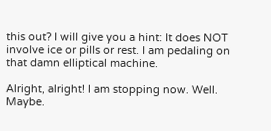this out? I will give you a hint: It does NOT involve ice or pills or rest. I am pedaling on that damn elliptical machine.

Alright, alright! I am stopping now. Well. Maybe.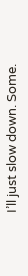I’ll just slow down. Some.